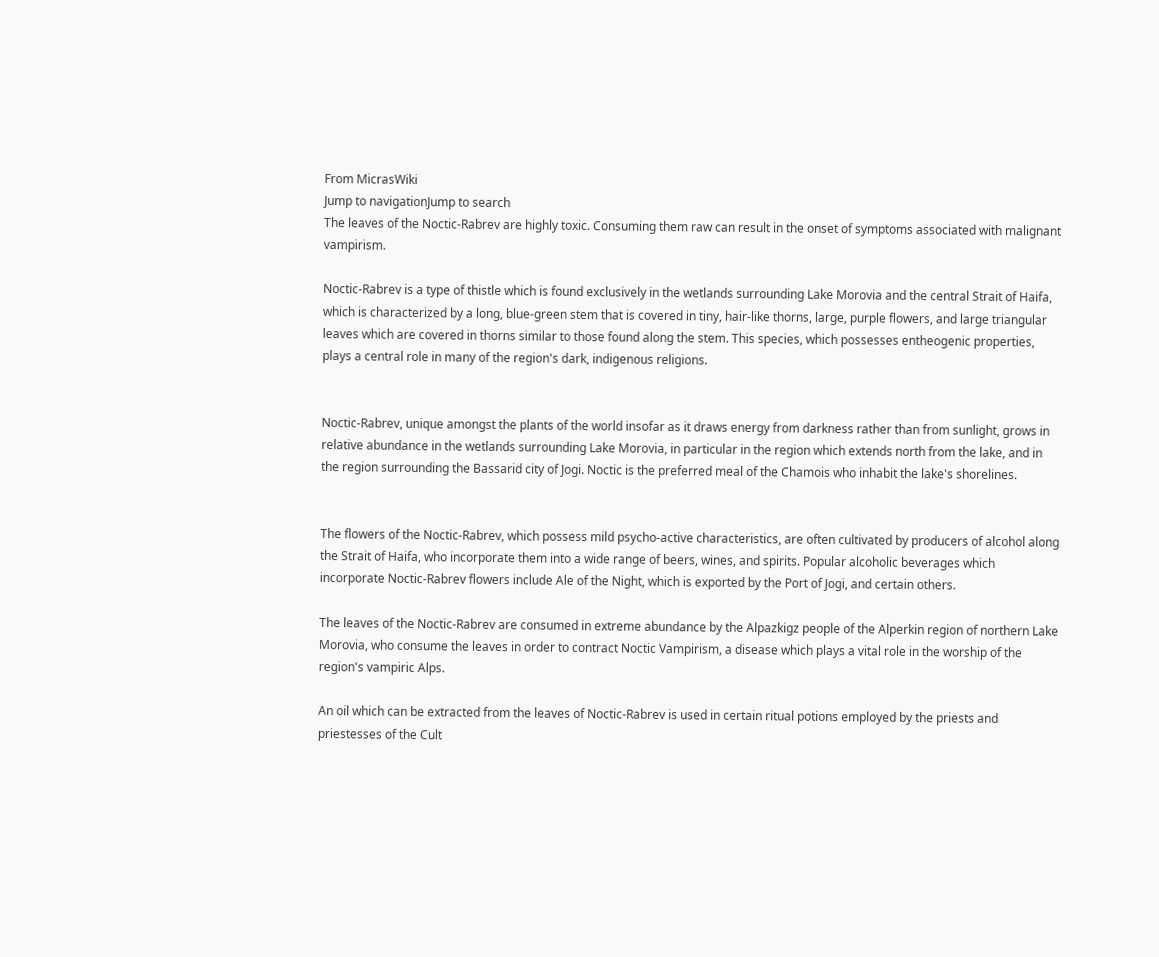From MicrasWiki
Jump to navigationJump to search
The leaves of the Noctic-Rabrev are highly toxic. Consuming them raw can result in the onset of symptoms associated with malignant vampirism.

Noctic-Rabrev is a type of thistle which is found exclusively in the wetlands surrounding Lake Morovia and the central Strait of Haifa, which is characterized by a long, blue-green stem that is covered in tiny, hair-like thorns, large, purple flowers, and large triangular leaves which are covered in thorns similar to those found along the stem. This species, which possesses entheogenic properties, plays a central role in many of the region's dark, indigenous religions.


Noctic-Rabrev, unique amongst the plants of the world insofar as it draws energy from darkness rather than from sunlight, grows in relative abundance in the wetlands surrounding Lake Morovia, in particular in the region which extends north from the lake, and in the region surrounding the Bassarid city of Jogi. Noctic is the preferred meal of the Chamois who inhabit the lake's shorelines.


The flowers of the Noctic-Rabrev, which possess mild psycho-active characteristics, are often cultivated by producers of alcohol along the Strait of Haifa, who incorporate them into a wide range of beers, wines, and spirits. Popular alcoholic beverages which incorporate Noctic-Rabrev flowers include Ale of the Night, which is exported by the Port of Jogi, and certain others.

The leaves of the Noctic-Rabrev are consumed in extreme abundance by the Alpazkigz people of the Alperkin region of northern Lake Morovia, who consume the leaves in order to contract Noctic Vampirism, a disease which plays a vital role in the worship of the region's vampiric Alps.

An oil which can be extracted from the leaves of Noctic-Rabrev is used in certain ritual potions employed by the priests and priestesses of the Cult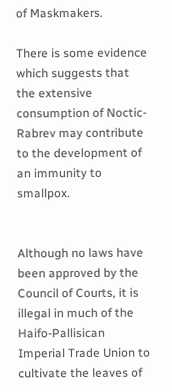of Maskmakers.

There is some evidence which suggests that the extensive consumption of Noctic-Rabrev may contribute to the development of an immunity to smallpox.


Although no laws have been approved by the Council of Courts, it is illegal in much of the Haifo-Pallisican Imperial Trade Union to cultivate the leaves of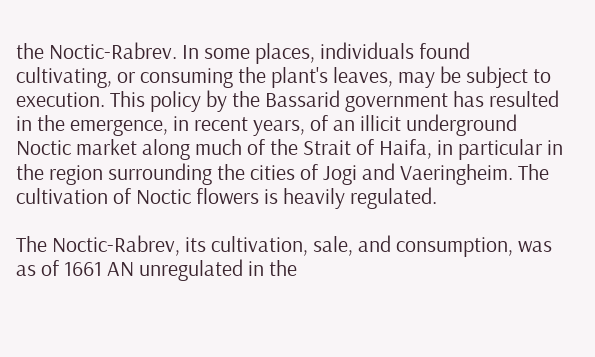the Noctic-Rabrev. In some places, individuals found cultivating, or consuming the plant's leaves, may be subject to execution. This policy by the Bassarid government has resulted in the emergence, in recent years, of an illicit underground Noctic market along much of the Strait of Haifa, in particular in the region surrounding the cities of Jogi and Vaeringheim. The cultivation of Noctic flowers is heavily regulated.

The Noctic-Rabrev, its cultivation, sale, and consumption, was as of 1661 AN unregulated in the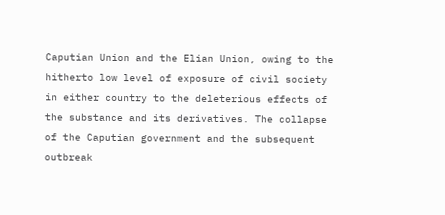Caputian Union and the Elian Union, owing to the hitherto low level of exposure of civil society in either country to the deleterious effects of the substance and its derivatives. The collapse of the Caputian government and the subsequent outbreak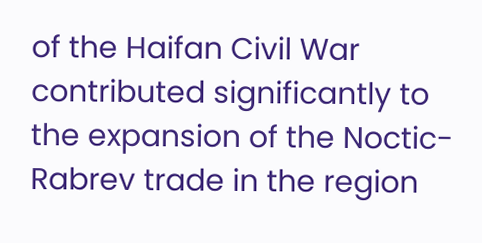of the Haifan Civil War contributed significantly to the expansion of the Noctic-Rabrev trade in the region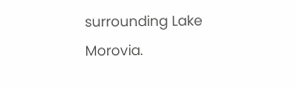surrounding Lake Morovia.